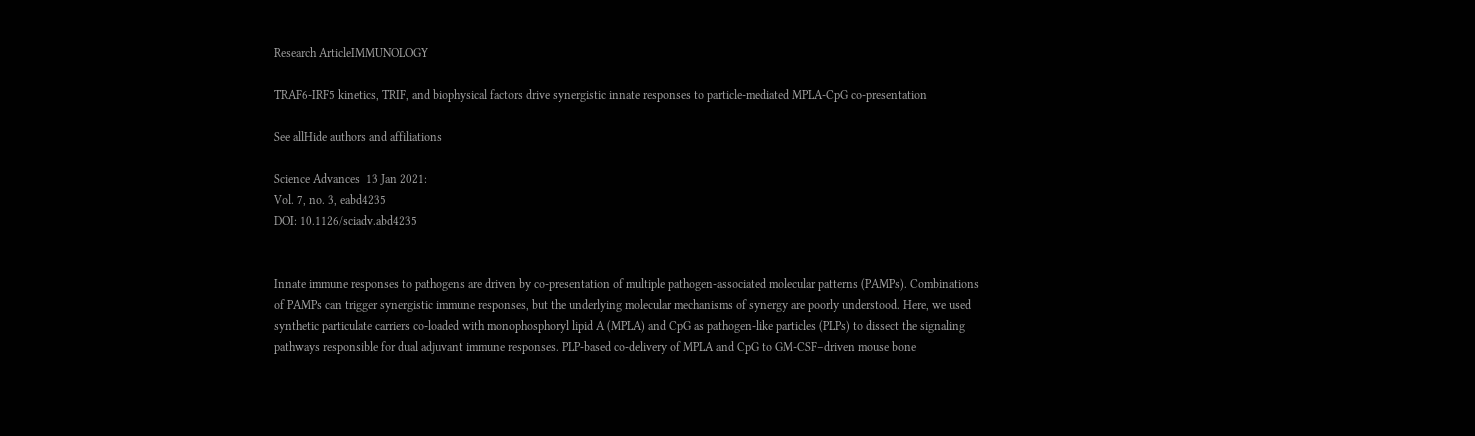Research ArticleIMMUNOLOGY

TRAF6-IRF5 kinetics, TRIF, and biophysical factors drive synergistic innate responses to particle-mediated MPLA-CpG co-presentation

See allHide authors and affiliations

Science Advances  13 Jan 2021:
Vol. 7, no. 3, eabd4235
DOI: 10.1126/sciadv.abd4235


Innate immune responses to pathogens are driven by co-presentation of multiple pathogen-associated molecular patterns (PAMPs). Combinations of PAMPs can trigger synergistic immune responses, but the underlying molecular mechanisms of synergy are poorly understood. Here, we used synthetic particulate carriers co-loaded with monophosphoryl lipid A (MPLA) and CpG as pathogen-like particles (PLPs) to dissect the signaling pathways responsible for dual adjuvant immune responses. PLP-based co-delivery of MPLA and CpG to GM-CSF–driven mouse bone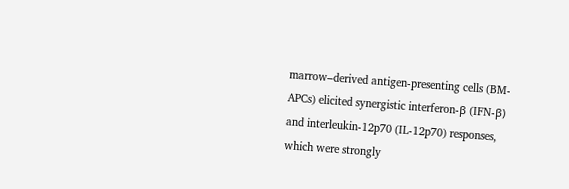marrow–derived antigen-presenting cells (BM-APCs) elicited synergistic interferon-β (IFN-β) and interleukin-12p70 (IL-12p70) responses, which were strongly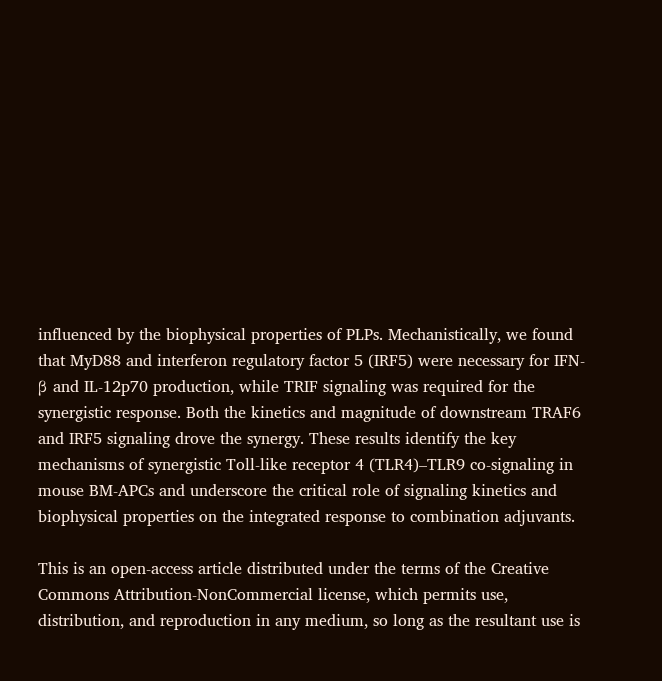influenced by the biophysical properties of PLPs. Mechanistically, we found that MyD88 and interferon regulatory factor 5 (IRF5) were necessary for IFN-β and IL-12p70 production, while TRIF signaling was required for the synergistic response. Both the kinetics and magnitude of downstream TRAF6 and IRF5 signaling drove the synergy. These results identify the key mechanisms of synergistic Toll-like receptor 4 (TLR4)–TLR9 co-signaling in mouse BM-APCs and underscore the critical role of signaling kinetics and biophysical properties on the integrated response to combination adjuvants.

This is an open-access article distributed under the terms of the Creative Commons Attribution-NonCommercial license, which permits use, distribution, and reproduction in any medium, so long as the resultant use is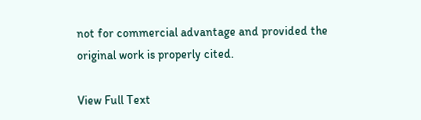not for commercial advantage and provided the original work is properly cited.

View Full Text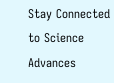Stay Connected to Science Advances